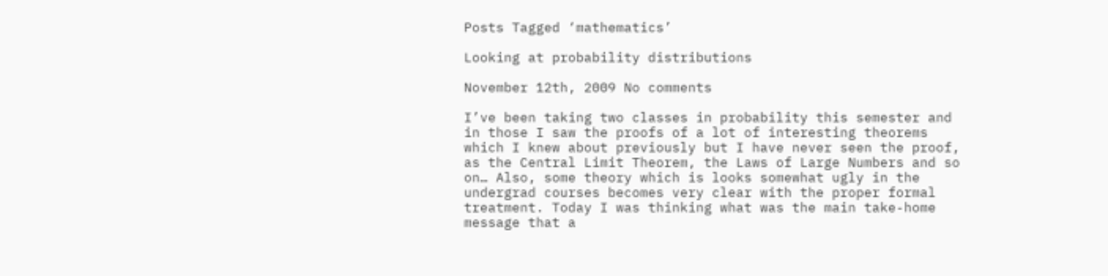Posts Tagged ‘mathematics’

Looking at probability distributions

November 12th, 2009 No comments

I’ve been taking two classes in probability this semester and in those I saw the proofs of a lot of interesting theorems which I knew about previously but I have never seen the proof, as the Central Limit Theorem, the Laws of Large Numbers and so on… Also, some theory which is looks somewhat ugly in the undergrad courses becomes very clear with the proper formal treatment. Today I was thinking what was the main take-home message that a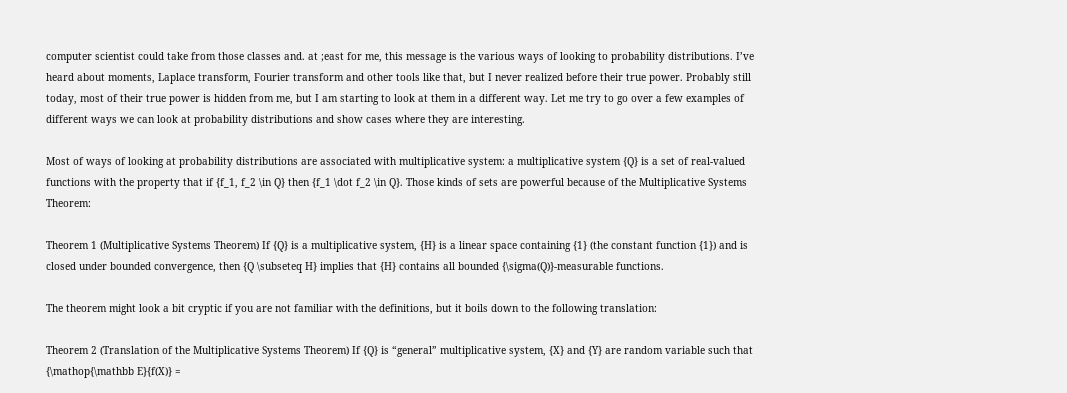computer scientist could take from those classes and. at ;east for me, this message is the various ways of looking to probability distributions. I’ve heard about moments, Laplace transform, Fourier transform and other tools like that, but I never realized before their true power. Probably still today, most of their true power is hidden from me, but I am starting to look at them in a different way. Let me try to go over a few examples of different ways we can look at probability distributions and show cases where they are interesting.

Most of ways of looking at probability distributions are associated with multiplicative system: a multiplicative system {Q} is a set of real-valued functions with the property that if {f_1, f_2 \in Q} then {f_1 \dot f_2 \in Q}. Those kinds of sets are powerful because of the Multiplicative Systems Theorem:

Theorem 1 (Multiplicative Systems Theorem) If {Q} is a multiplicative system, {H} is a linear space containing {1} (the constant function {1}) and is closed under bounded convergence, then {Q \subseteq H} implies that {H} contains all bounded {\sigma(Q)}-measurable functions.

The theorem might look a bit cryptic if you are not familiar with the definitions, but it boils down to the following translation:

Theorem 2 (Translation of the Multiplicative Systems Theorem) If {Q} is “general” multiplicative system, {X} and {Y} are random variable such that {\mathop{\mathbb E}{f(X)} =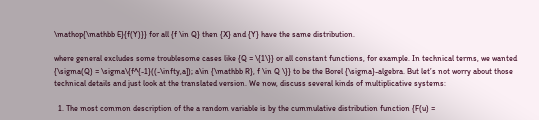\mathop{\mathbb E}{f(Y)}} for all {f \in Q} then {X} and {Y} have the same distribution.

where general excludes some troublesome cases like {Q = \{1\}} or all constant functions, for example. In technical terms, we wanted {\sigma(Q) = \sigma\{f^{-1}((-\infty,a]); a\in {\mathbb R}, f \in Q \}} to be the Borel {\sigma}-algebra. But let’s not worry about those technical details and just look at the translated version. We now, discuss several kinds of multiplicative systems:

  1. The most common description of the a random variable is by the cummulative distribution function {F(u) =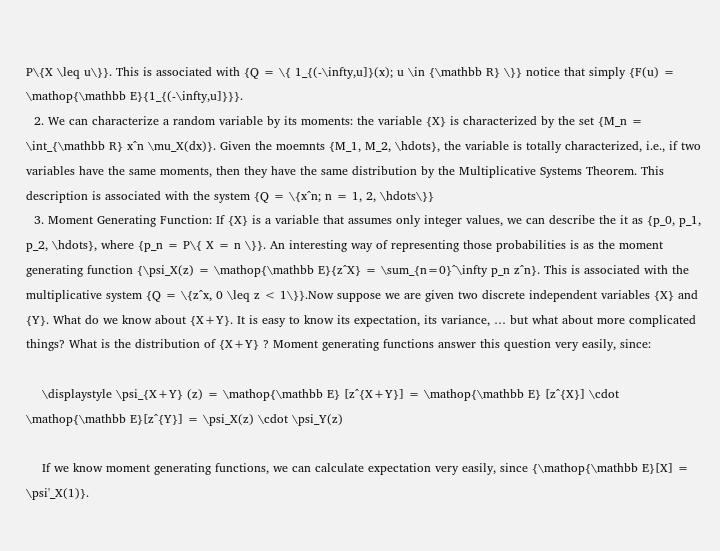P\{X \leq u\}}. This is associated with {Q = \{ 1_{(-\infty,u]}(x); u \in {\mathbb R} \}} notice that simply {F(u) = \mathop{\mathbb E}{1_{(-\infty,u]}}}.
  2. We can characterize a random variable by its moments: the variable {X} is characterized by the set {M_n = \int_{\mathbb R} x^n \mu_X(dx)}. Given the moemnts {M_1, M_2, \hdots}, the variable is totally characterized, i.e., if two variables have the same moments, then they have the same distribution by the Multiplicative Systems Theorem. This description is associated with the system {Q = \{x^n; n = 1, 2, \hdots\}}
  3. Moment Generating Function: If {X} is a variable that assumes only integer values, we can describe the it as {p_0, p_1, p_2, \hdots}, where {p_n = P\{ X = n \}}. An interesting way of representing those probabilities is as the moment generating function {\psi_X(z) = \mathop{\mathbb E}{z^X} = \sum_{n=0}^\infty p_n z^n}. This is associated with the multiplicative system {Q = \{z^x, 0 \leq z < 1\}}.Now suppose we are given two discrete independent variables {X} and {Y}. What do we know about {X+Y}. It is easy to know its expectation, its variance, … but what about more complicated things? What is the distribution of {X+Y} ? Moment generating functions answer this question very easily, since:

    \displaystyle \psi_{X+Y} (z) = \mathop{\mathbb E} [z^{X+Y}] = \mathop{\mathbb E} [z^{X}] \cdot \mathop{\mathbb E}[z^{Y}] = \psi_X(z) \cdot \psi_Y(z)

    If we know moment generating functions, we can calculate expectation very easily, since {\mathop{\mathbb E}[X] = \psi'_X(1)}.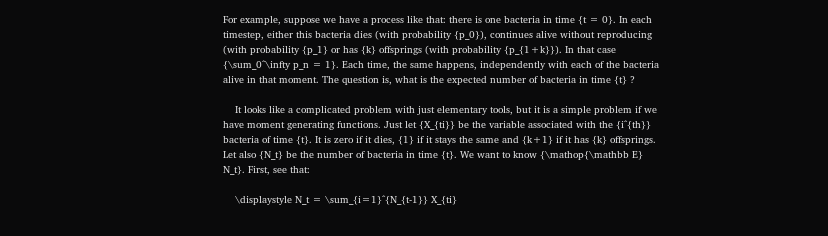For example, suppose we have a process like that: there is one bacteria in time {t = 0}. In each timestep, either this bacteria dies (with probability {p_0}), continues alive without reproducing (with probability {p_1} or has {k} offsprings (with probability {p_{1+k}}). In that case {\sum_0^\infty p_n = 1}. Each time, the same happens, independently with each of the bacteria alive in that moment. The question is, what is the expected number of bacteria in time {t} ?

    It looks like a complicated problem with just elementary tools, but it is a simple problem if we have moment generating functions. Just let {X_{ti}} be the variable associated with the {i^{th}} bacteria of time {t}. It is zero if it dies, {1} if it stays the same and {k+1} if it has {k} offsprings. Let also {N_t} be the number of bacteria in time {t}. We want to know {\mathop{\mathbb E} N_t}. First, see that:

    \displaystyle N_t = \sum_{i=1}^{N_{t-1}} X_{ti}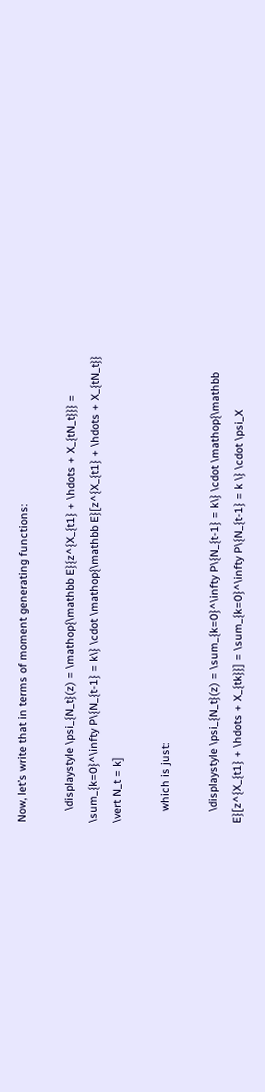Now, let’s write that in terms of moment generating functions:

    \displaystyle \psi_{N_t}(z) = \mathop{\mathbb E}{z^{X_{t1} + \hdots + X_{tN_t}}} = \sum_{k=0}^\infty P\{N_{t-1} = k\} \cdot \mathop{\mathbb E}[z^{X_{t1} + \hdots + X_{tN_t}} \vert N_t = k]

    which is just:

    \displaystyle \psi_{N_t}(z) = \sum_{k=0}^\infty P\{N_{t-1} = k\} \cdot \mathop{\mathbb E}[z^{X_{t1} + \hdots + X_{tk}}] = \sum_{k=0}^\infty P\{N_{t-1} = k \} \cdot \psi_X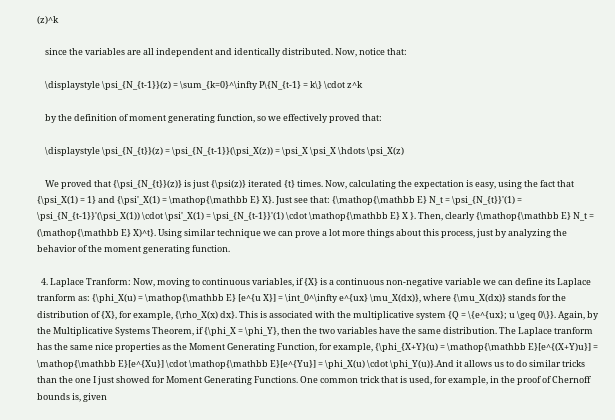(z)^k

    since the variables are all independent and identically distributed. Now, notice that:

    \displaystyle \psi_{N_{t-1}}(z) = \sum_{k=0}^\infty P\{N_{t-1} = k\} \cdot z^k

    by the definition of moment generating function, so we effectively proved that:

    \displaystyle \psi_{N_{t}}(z) = \psi_{N_{t-1}}(\psi_X(z)) = \psi_X \psi_X \hdots \psi_X(z)

    We proved that {\psi_{N_{t}}(z)} is just {\psi(z)} iterated {t} times. Now, calculating the expectation is easy, using the fact that {\psi_X(1) = 1} and {\psi'_X(1) = \mathop{\mathbb E} X}. Just see that: {\mathop{\mathbb E} N_t = \psi_{N_{t}}'(1) = \psi_{N_{t-1}}'(\psi_X(1)) \cdot \psi'_X(1) = \psi_{N_{t-1}}'(1) \cdot \mathop{\mathbb E} X }. Then, clearly {\mathop{\mathbb E} N_t = (\mathop{\mathbb E} X)^t}. Using similar technique we can prove a lot more things about this process, just by analyzing the behavior of the moment generating function.

  4. Laplace Tranform: Now, moving to continuous variables, if {X} is a continuous non-negative variable we can define its Laplace tranform as: {\phi_X(u) = \mathop{\mathbb E} [e^{u X}] = \int_0^\infty e^{ux} \mu_X(dx)}, where {\mu_X(dx)} stands for the distribution of {X}, for example, {\rho_X(x) dx}. This is associated with the multiplicative system {Q = \{e^{ux}; u \geq 0\}}. Again, by the Multiplicative Systems Theorem, if {\phi_X = \phi_Y}, then the two variables have the same distribution. The Laplace tranform has the same nice properties as the Moment Generating Function, for example, {\phi_{X+Y}(u) = \mathop{\mathbb E}[e^{(X+Y)u}] = \mathop{\mathbb E}[e^{Xu}] \cdot \mathop{\mathbb E}[e^{Yu}] = \phi_X(u) \cdot \phi_Y(u)}.And it allows us to do similar tricks than the one I just showed for Moment Generating Functions. One common trick that is used, for example, in the proof of Chernoff bounds is, given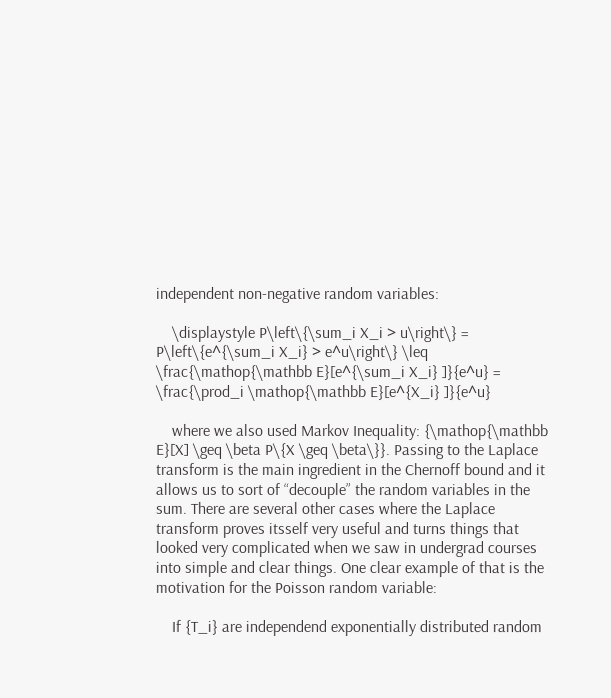independent non-negative random variables:

    \displaystyle P\left\{\sum_i X_i > u\right\} = P\left\{e^{\sum_i X_i} > e^u\right\} \leq \frac{\mathop{\mathbb E}[e^{\sum_i X_i} ]}{e^u} = \frac{\prod_i \mathop{\mathbb E}[e^{X_i} ]}{e^u}

    where we also used Markov Inequality: {\mathop{\mathbb E}[X] \geq \beta P\{X \geq \beta\}}. Passing to the Laplace transform is the main ingredient in the Chernoff bound and it allows us to sort of “decouple” the random variables in the sum. There are several other cases where the Laplace transform proves itsself very useful and turns things that looked very complicated when we saw in undergrad courses into simple and clear things. One clear example of that is the motivation for the Poisson random variable:

    If {T_i} are independend exponentially distributed random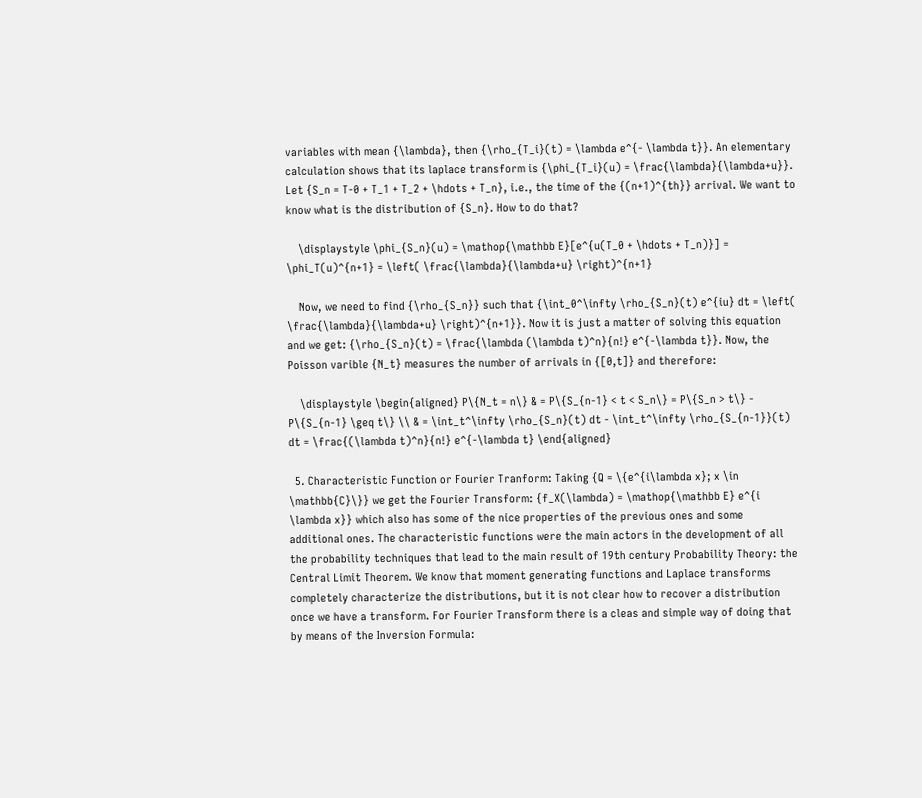variables with mean {\lambda}, then {\rho_{T_i}(t) = \lambda e^{- \lambda t}}. An elementary calculation shows that its laplace transform is {\phi_{T_i}(u) = \frac{\lambda}{\lambda+u}}. Let {S_n = T-0 + T_1 + T_2 + \hdots + T_n}, i.e., the time of the {(n+1)^{th}} arrival. We want to know what is the distribution of {S_n}. How to do that?

    \displaystyle \phi_{S_n}(u) = \mathop{\mathbb E}[e^{u(T_0 + \hdots + T_n)}] = \phi_T(u)^{n+1} = \left( \frac{\lambda}{\lambda+u} \right)^{n+1}

    Now, we need to find {\rho_{S_n}} such that {\int_0^\infty \rho_{S_n}(t) e^{iu} dt = \left( \frac{\lambda}{\lambda+u} \right)^{n+1}}. Now it is just a matter of solving this equation and we get: {\rho_{S_n}(t) = \frac{\lambda (\lambda t)^n}{n!} e^{-\lambda t}}. Now, the Poisson varible {N_t} measures the number of arrivals in {[0,t]} and therefore:

    \displaystyle \begin{aligned} P\{N_t = n\} & = P\{S_{n-1} < t < S_n\} = P\{S_n > t\} - P\{S_{n-1} \geq t\} \\ & = \int_t^\infty \rho_{S_n}(t) dt - \int_t^\infty \rho_{S_{n-1}}(t) dt = \frac{(\lambda t)^n}{n!} e^{-\lambda t} \end{aligned}

  5. Characteristic Function or Fourier Tranform: Taking {Q = \{e^{i\lambda x}; x \in \mathbb{C}\}} we get the Fourier Transform: {f_X(\lambda) = \mathop{\mathbb E} e^{i \lambda x}} which also has some of the nice properties of the previous ones and some additional ones. The characteristic functions were the main actors in the development of all the probability techniques that lead to the main result of 19th century Probability Theory: the Central Limit Theorem. We know that moment generating functions and Laplace transforms completely characterize the distributions, but it is not clear how to recover a distribution once we have a transform. For Fourier Transform there is a cleas and simple way of doing that by means of the Inversion Formula: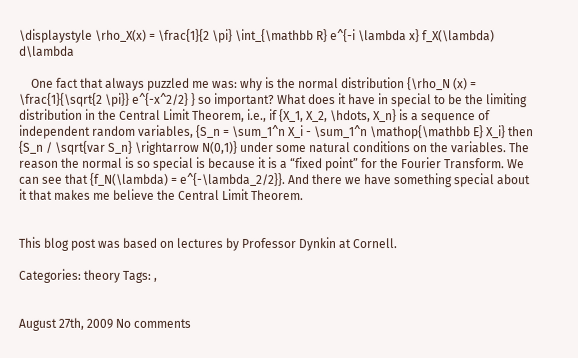\displaystyle \rho_X(x) = \frac{1}{2 \pi} \int_{\mathbb R} e^{-i \lambda x} f_X(\lambda) d\lambda

    One fact that always puzzled me was: why is the normal distribution {\rho_N (x) = \frac{1}{\sqrt{2 \pi}} e^{-x^2/2} } so important? What does it have in special to be the limiting distribution in the Central Limit Theorem, i.e., if {X_1, X_2, \hdots, X_n} is a sequence of independent random variables, {S_n = \sum_1^n X_i - \sum_1^n \mathop{\mathbb E} X_i} then {S_n / \sqrt{var S_n} \rightarrow N(0,1)} under some natural conditions on the variables. The reason the normal is so special is because it is a “fixed point” for the Fourier Transform. We can see that {f_N(\lambda) = e^{-\lambda_2/2}}. And there we have something special about it that makes me believe the Central Limit Theorem.


This blog post was based on lectures by Professor Dynkin at Cornell.

Categories: theory Tags: ,


August 27th, 2009 No comments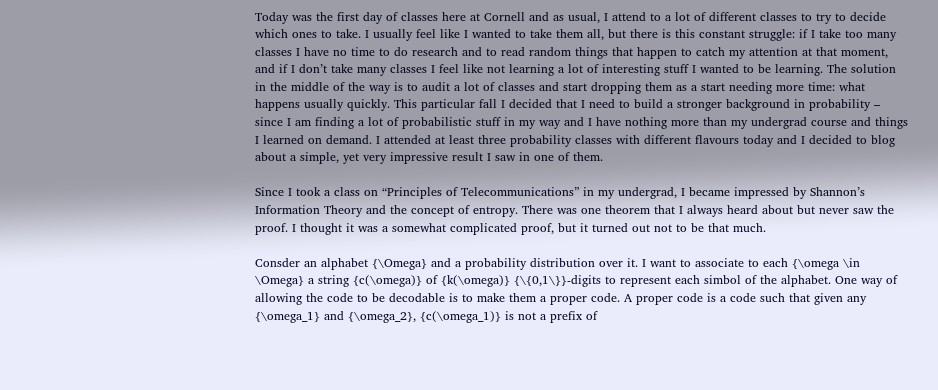Today was the first day of classes here at Cornell and as usual, I attend to a lot of different classes to try to decide which ones to take. I usually feel like I wanted to take them all, but there is this constant struggle: if I take too many classes I have no time to do research and to read random things that happen to catch my attention at that moment, and if I don’t take many classes I feel like not learning a lot of interesting stuff I wanted to be learning. The solution in the middle of the way is to audit a lot of classes and start dropping them as a start needing more time: what happens usually quickly. This particular fall I decided that I need to build a stronger background in probability – since I am finding a lot of probabilistic stuff in my way and I have nothing more than my undergrad course and things I learned on demand. I attended at least three probability classes with different flavours today and I decided to blog about a simple, yet very impressive result I saw in one of them.

Since I took a class on “Principles of Telecommunications” in my undergrad, I became impressed by Shannon’s Information Theory and the concept of entropy. There was one theorem that I always heard about but never saw the proof. I thought it was a somewhat complicated proof, but it turned out not to be that much.

Consder an alphabet {\Omega} and a probability distribution over it. I want to associate to each {\omega \in \Omega} a string {c(\omega)} of {k(\omega)} {\{0,1\}}-digits to represent each simbol of the alphabet. One way of allowing the code to be decodable is to make them a proper code. A proper code is a code such that given any {\omega_1} and {\omega_2}, {c(\omega_1)} is not a prefix of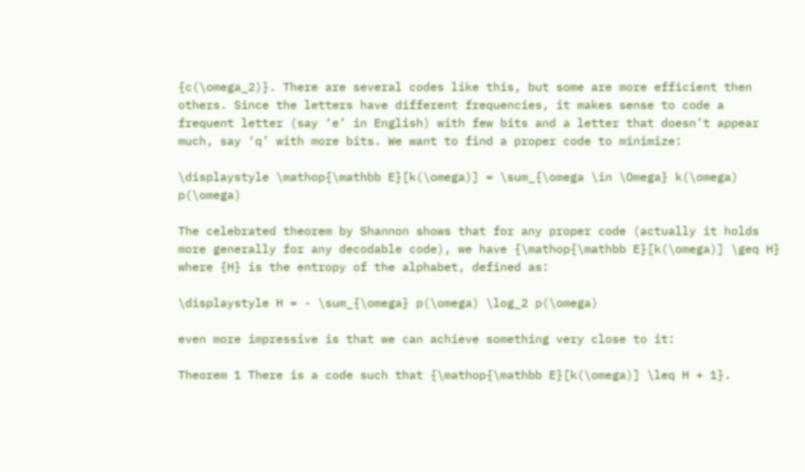{c(\omega_2)}. There are several codes like this, but some are more efficient then others. Since the letters have different frequencies, it makes sense to code a frequent letter (say ‘e’ in English) with few bits and a letter that doesn’t appear much, say ‘q’ with more bits. We want to find a proper code to minimize:

\displaystyle \mathop{\mathbb E}[k(\omega)] = \sum_{\omega \in \Omega} k(\omega) p(\omega)

The celebrated theorem by Shannon shows that for any proper code (actually it holds more generally for any decodable code), we have {\mathop{\mathbb E}[k(\omega)] \geq H} where {H} is the entropy of the alphabet, defined as:

\displaystyle H = - \sum_{\omega} p(\omega) \log_2 p(\omega)

even more impressive is that we can achieve something very close to it:

Theorem 1 There is a code such that {\mathop{\mathbb E}[k(\omega)] \leq H + 1}.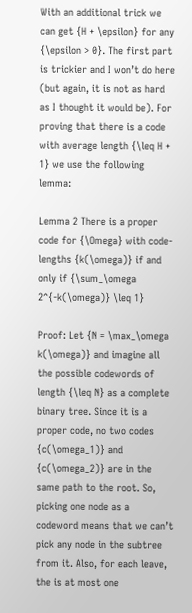With an additional trick we can get {H + \epsilon} for any {\epsilon > 0}. The first part is trickier and I won’t do here (but again, it is not as hard as I thought it would be). For proving that there is a code with average length {\leq H + 1} we use the following lemma:

Lemma 2 There is a proper code for {\Omega} with code-lengths {k(\omega)} if and only if {\sum_\omega 2^{-k(\omega)} \leq 1}

Proof: Let {N = \max_\omega k(\omega)} and imagine all the possible codewords of length {\leq N} as a complete binary tree. Since it is a proper code, no two codes {c(\omega_1)} and {c(\omega_2)} are in the same path to the root. So, picking one node as a codeword means that we can’t pick any node in the subtree from it. Also, for each leave, the is at most one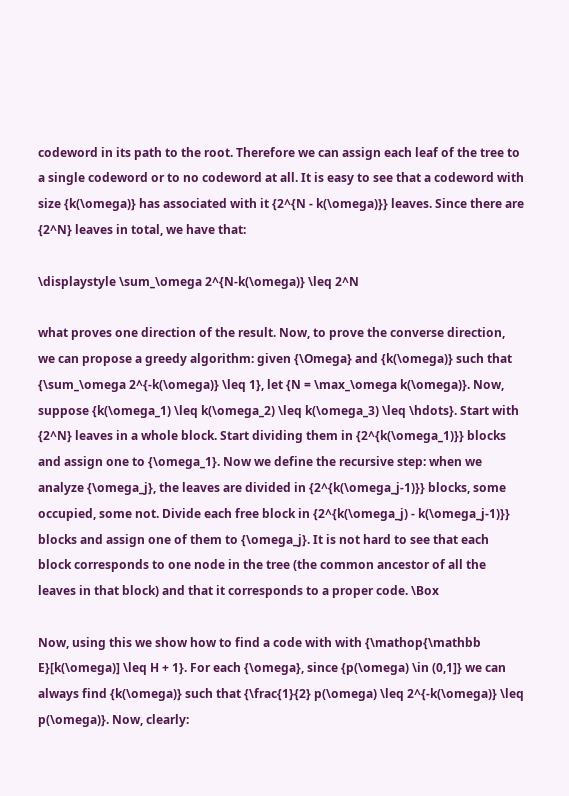codeword in its path to the root. Therefore we can assign each leaf of the tree to a single codeword or to no codeword at all. It is easy to see that a codeword with size {k(\omega)} has associated with it {2^{N - k(\omega)}} leaves. Since there are {2^N} leaves in total, we have that:

\displaystyle \sum_\omega 2^{N-k(\omega)} \leq 2^N

what proves one direction of the result. Now, to prove the converse direction, we can propose a greedy algorithm: given {\Omega} and {k(\omega)} such that {\sum_\omega 2^{-k(\omega)} \leq 1}, let {N = \max_\omega k(\omega)}. Now, suppose {k(\omega_1) \leq k(\omega_2) \leq k(\omega_3) \leq \hdots}. Start with {2^N} leaves in a whole block. Start dividing them in {2^{k(\omega_1)}} blocks and assign one to {\omega_1}. Now we define the recursive step: when we analyze {\omega_j}, the leaves are divided in {2^{k(\omega_j-1)}} blocks, some occupied, some not. Divide each free block in {2^{k(\omega_j) - k(\omega_j-1)}} blocks and assign one of them to {\omega_j}. It is not hard to see that each block corresponds to one node in the tree (the common ancestor of all the leaves in that block) and that it corresponds to a proper code. \Box

Now, using this we show how to find a code with with {\mathop{\mathbb E}[k(\omega)] \leq H + 1}. For each {\omega}, since {p(\omega) \in (0,1]} we can always find {k(\omega)} such that {\frac{1}{2} p(\omega) \leq 2^{-k(\omega)} \leq p(\omega)}. Now, clearly: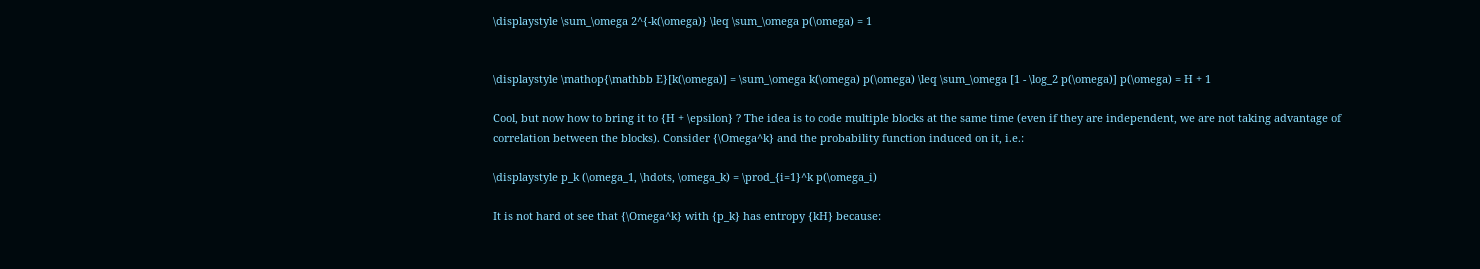\displaystyle \sum_\omega 2^{-k(\omega)} \leq \sum_\omega p(\omega) = 1


\displaystyle \mathop{\mathbb E}[k(\omega)] = \sum_\omega k(\omega) p(\omega) \leq \sum_\omega [1 - \log_2 p(\omega)] p(\omega) = H + 1

Cool, but now how to bring it to {H + \epsilon} ? The idea is to code multiple blocks at the same time (even if they are independent, we are not taking advantage of correlation between the blocks). Consider {\Omega^k} and the probability function induced on it, i.e.:

\displaystyle p_k (\omega_1, \hdots, \omega_k) = \prod_{i=1}^k p(\omega_i)

It is not hard ot see that {\Omega^k} with {p_k} has entropy {kH} because: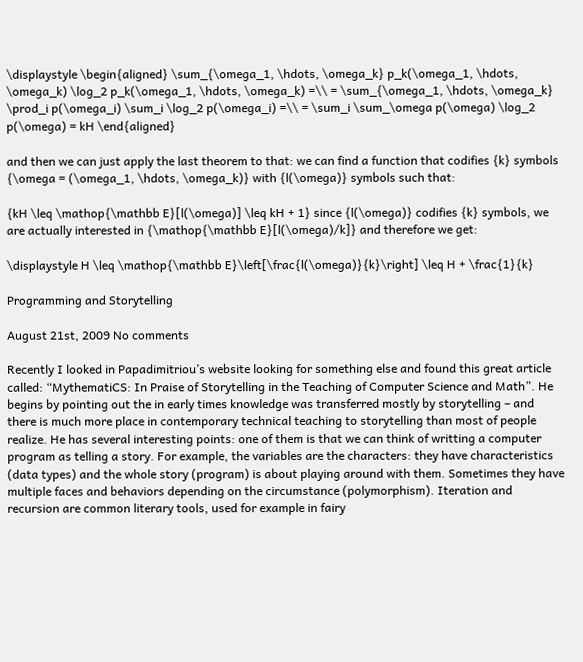\displaystyle \begin{aligned} \sum_{\omega_1, \hdots, \omega_k} p_k(\omega_1, \hdots, \omega_k) \log_2 p_k(\omega_1, \hdots, \omega_k) =\\ = \sum_{\omega_1, \hdots, \omega_k} \prod_i p(\omega_i) \sum_i \log_2 p(\omega_i) =\\ = \sum_i \sum_\omega p(\omega) \log_2 p(\omega) = kH \end{aligned}

and then we can just apply the last theorem to that: we can find a function that codifies {k} symbols {\omega = (\omega_1, \hdots, \omega_k)} with {l(\omega)} symbols such that:

{kH \leq \mathop{\mathbb E}[l(\omega)] \leq kH + 1} since {l(\omega)} codifies {k} symbols, we are actually interested in {\mathop{\mathbb E}[l(\omega)/k]} and therefore we get:

\displaystyle H \leq \mathop{\mathbb E}\left[\frac{l(\omega)}{k}\right] \leq H + \frac{1}{k}

Programming and Storytelling

August 21st, 2009 No comments

Recently I looked in Papadimitriou’s website looking for something else and found this great article called: “MythematiCS: In Praise of Storytelling in the Teaching of Computer Science and Math”. He begins by pointing out the in early times knowledge was transferred mostly by storytelling – and there is much more place in contemporary technical teaching to storytelling than most of people realize. He has several interesting points: one of them is that we can think of writting a computer program as telling a story. For example, the variables are the characters: they have characteristics (data types) and the whole story (program) is about playing around with them. Sometimes they have multiple faces and behaviors depending on the circumstance (polymorphism). Iteration and recursion are common literary tools, used for example in fairy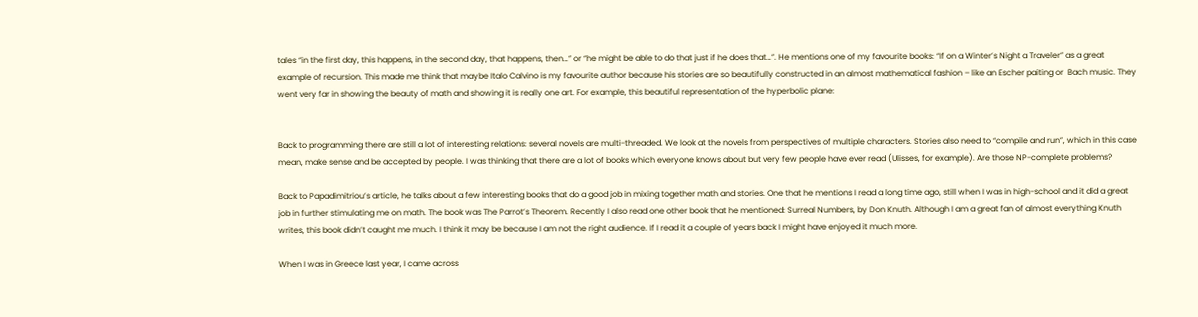tales “in the first day, this happens, in the second day, that happens, then…” or “he might be able to do that just if he does that…”. He mentions one of my favourite books: “If on a Winter’s Night a Traveler” as a great example of recursion. This made me think that maybe Italo Calvino is my favourite author because his stories are so beautifully constructed in an almost mathematical fashion – like an Escher paiting or  Bach music. They went very far in showing the beauty of math and showing it is really one art. For example, this beautiful representation of the hyperbolic plane:


Back to programming there are still a lot of interesting relations: several novels are multi-threaded. We look at the novels from perspectives of multiple characters. Stories also need to “compile and run”, which in this case mean, make sense and be accepted by people. I was thinking that there are a lot of books which everyone knows about but very few people have ever read (Ulisses, for example). Are those NP-complete problems?

Back to Papadimitriou’s article, he talks about a few interesting books that do a good job in mixing together math and stories. One that he mentions I read a long time ago, still when I was in high-school and it did a great job in further stimulating me on math. The book was The Parrot’s Theorem. Recently I also read one other book that he mentioned: Surreal Numbers, by Don Knuth. Although I am a great fan of almost everything Knuth writes, this book didn’t caught me much. I think it may be because I am not the right audience. If I read it a couple of years back I might have enjoyed it much more.

When I was in Greece last year, I came across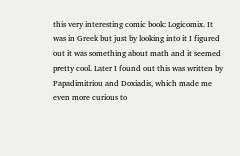this very interesting comic book: Logicomix. It was in Greek but just by looking into it I figured out it was something about math and it seemed pretty cool. Later I found out this was written by Papadimitriou and Doxiadis, which made me even more curious to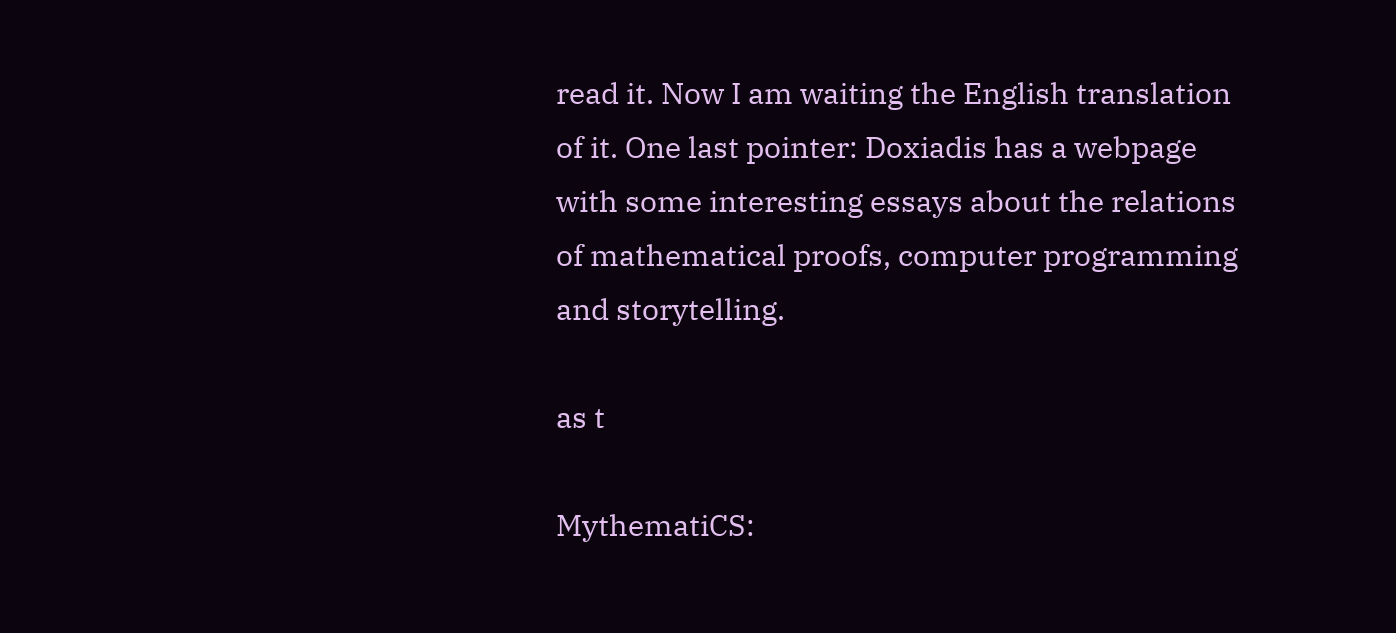read it. Now I am waiting the English translation of it. One last pointer: Doxiadis has a webpage with some interesting essays about the relations of mathematical proofs, computer programming and storytelling.

as t

MythematiCS: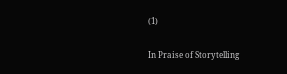(1)

In Praise of Storytelling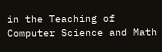in the Teaching of
Computer Science and Math